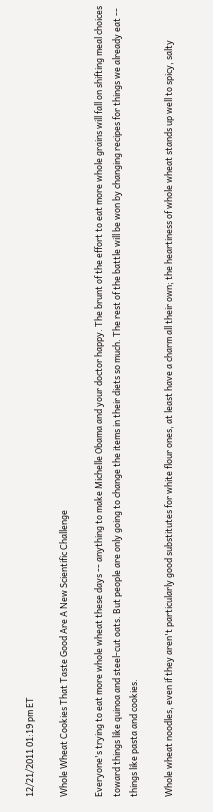12/21/2011 01:19 pm ET

Whole Wheat Cookies That Taste Good Are A New Scientific Challenge

Everyone's trying to eat more whole wheat these days -- anything to make Michelle Obama and your doctor happy. The brunt of the effort to eat more whole grains will fall on shifting meal choices toward things like quinoa and steel-cut oats. But people are only going to change the items in their diets so much. The rest of the battle will be won by changing recipes for things we already eat -- things like pasta and cookies.

Whole wheat noodles, even if they aren't particularly good substitutes for white flour ones, at least have a charm all their own; the heartiness of whole wheat stands up well to spicy, salty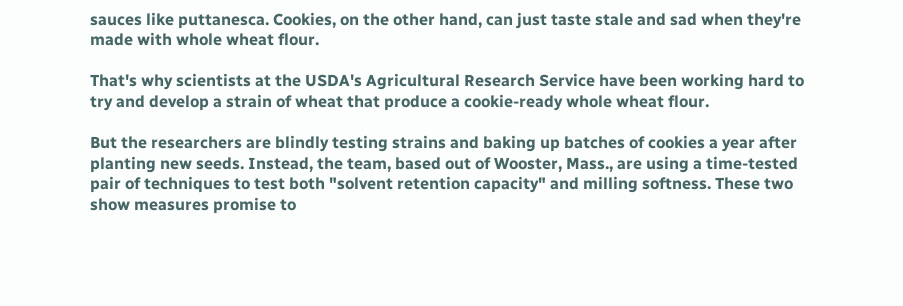sauces like puttanesca. Cookies, on the other hand, can just taste stale and sad when they're made with whole wheat flour.

That's why scientists at the USDA's Agricultural Research Service have been working hard to try and develop a strain of wheat that produce a cookie-ready whole wheat flour.

But the researchers are blindly testing strains and baking up batches of cookies a year after planting new seeds. Instead, the team, based out of Wooster, Mass., are using a time-tested pair of techniques to test both "solvent retention capacity" and milling softness. These two show measures promise to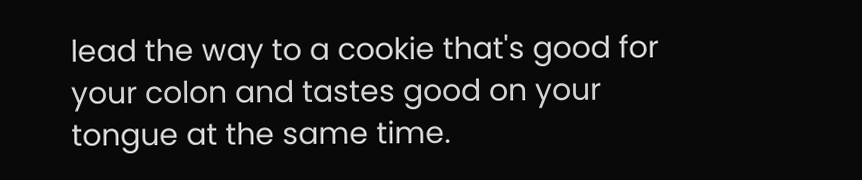lead the way to a cookie that's good for your colon and tastes good on your tongue at the same time.